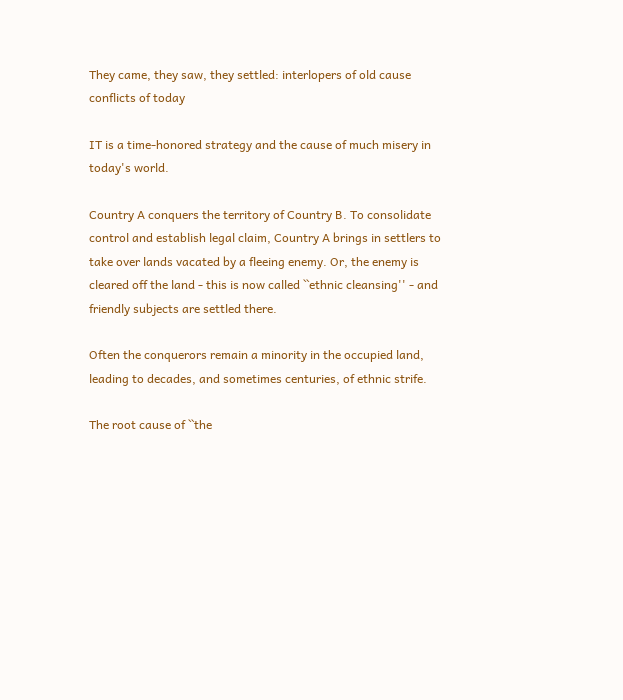They came, they saw, they settled: interlopers of old cause conflicts of today

IT is a time-honored strategy and the cause of much misery in today's world.

Country A conquers the territory of Country B. To consolidate control and establish legal claim, Country A brings in settlers to take over lands vacated by a fleeing enemy. Or, the enemy is cleared off the land - this is now called ``ethnic cleansing'' - and friendly subjects are settled there.

Often the conquerors remain a minority in the occupied land, leading to decades, and sometimes centuries, of ethnic strife.

The root cause of ``the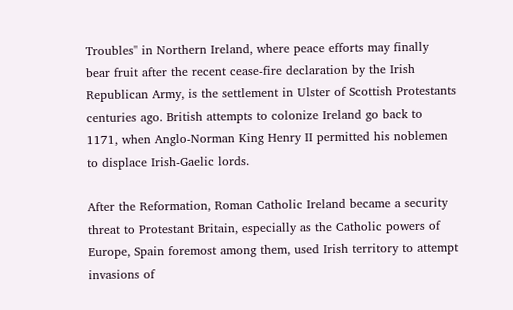Troubles'' in Northern Ireland, where peace efforts may finally bear fruit after the recent cease-fire declaration by the Irish Republican Army, is the settlement in Ulster of Scottish Protestants centuries ago. British attempts to colonize Ireland go back to 1171, when Anglo-Norman King Henry II permitted his noblemen to displace Irish-Gaelic lords.

After the Reformation, Roman Catholic Ireland became a security threat to Protestant Britain, especially as the Catholic powers of Europe, Spain foremost among them, used Irish territory to attempt invasions of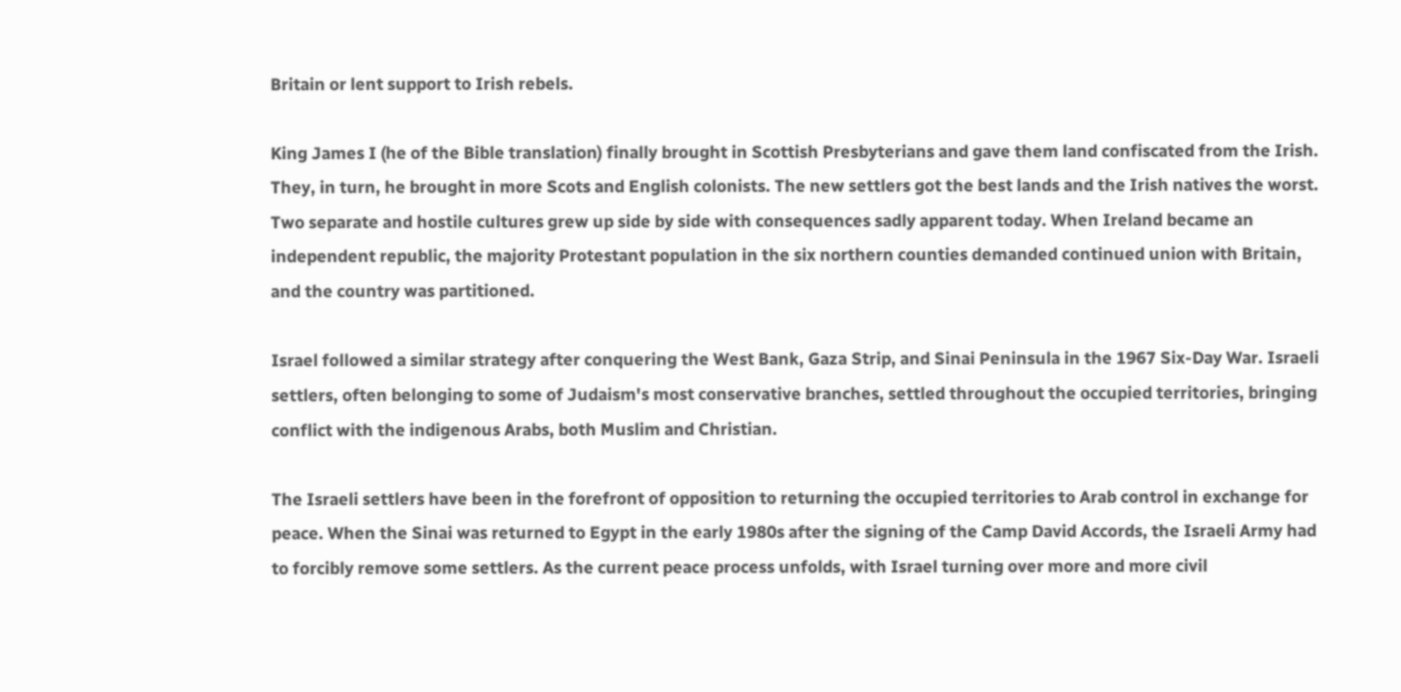Britain or lent support to Irish rebels.

King James I (he of the Bible translation) finally brought in Scottish Presbyterians and gave them land confiscated from the Irish. They, in turn, he brought in more Scots and English colonists. The new settlers got the best lands and the Irish natives the worst. Two separate and hostile cultures grew up side by side with consequences sadly apparent today. When Ireland became an independent republic, the majority Protestant population in the six northern counties demanded continued union with Britain, and the country was partitioned.

Israel followed a similar strategy after conquering the West Bank, Gaza Strip, and Sinai Peninsula in the 1967 Six-Day War. Israeli settlers, often belonging to some of Judaism's most conservative branches, settled throughout the occupied territories, bringing conflict with the indigenous Arabs, both Muslim and Christian.

The Israeli settlers have been in the forefront of opposition to returning the occupied territories to Arab control in exchange for peace. When the Sinai was returned to Egypt in the early 1980s after the signing of the Camp David Accords, the Israeli Army had to forcibly remove some settlers. As the current peace process unfolds, with Israel turning over more and more civil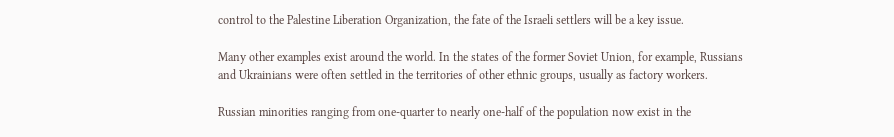control to the Palestine Liberation Organization, the fate of the Israeli settlers will be a key issue.

Many other examples exist around the world. In the states of the former Soviet Union, for example, Russians and Ukrainians were often settled in the territories of other ethnic groups, usually as factory workers.

Russian minorities ranging from one-quarter to nearly one-half of the population now exist in the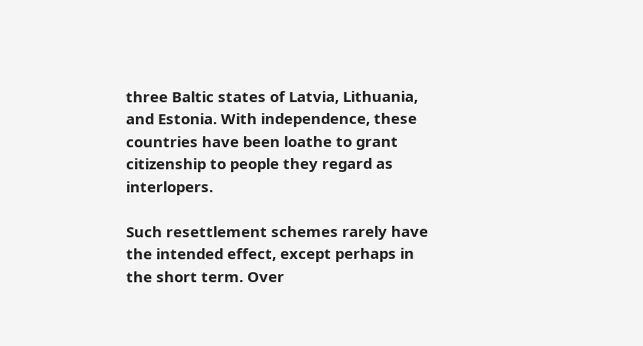three Baltic states of Latvia, Lithuania, and Estonia. With independence, these countries have been loathe to grant citizenship to people they regard as interlopers.

Such resettlement schemes rarely have the intended effect, except perhaps in the short term. Over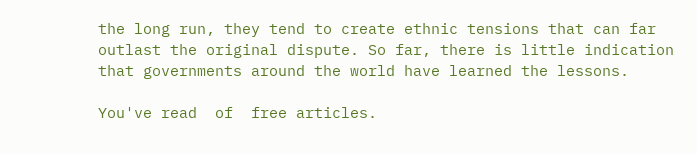the long run, they tend to create ethnic tensions that can far outlast the original dispute. So far, there is little indication that governments around the world have learned the lessons.

You've read  of  free articles.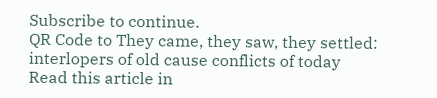Subscribe to continue.
QR Code to They came, they saw, they settled: interlopers of old cause conflicts of today
Read this article in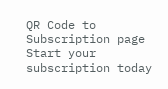QR Code to Subscription page
Start your subscription today